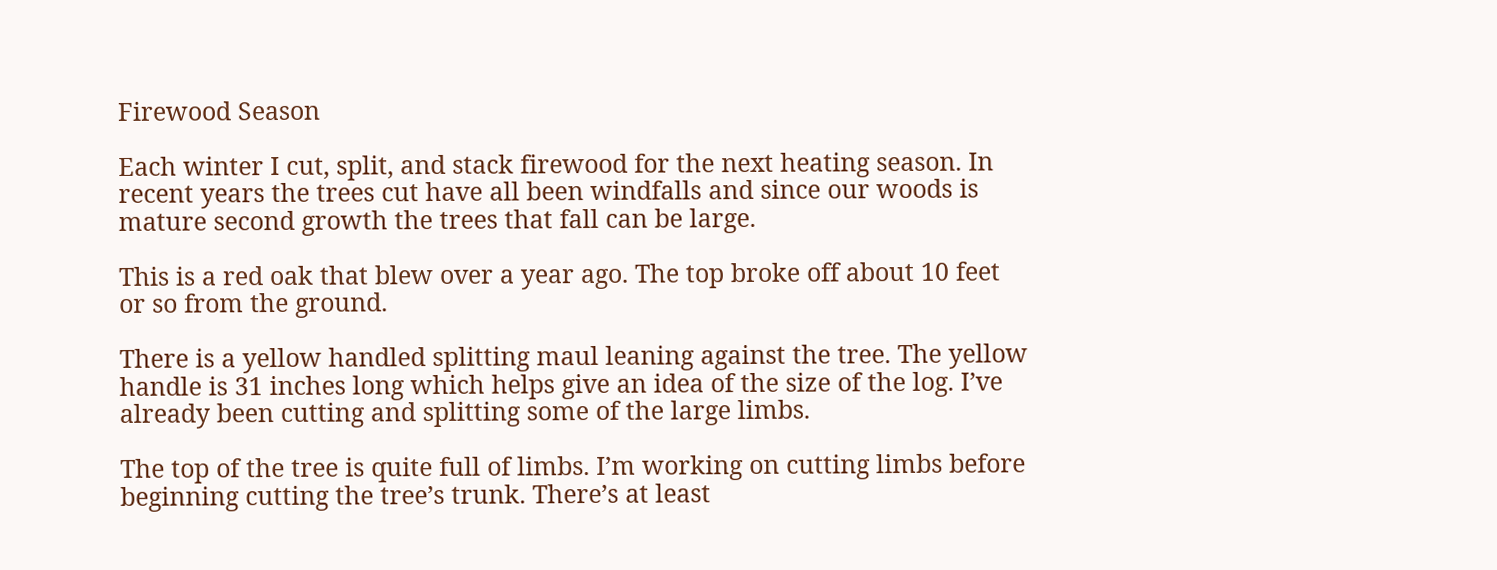Firewood Season

Each winter I cut, split, and stack firewood for the next heating season. In recent years the trees cut have all been windfalls and since our woods is mature second growth the trees that fall can be large.

This is a red oak that blew over a year ago. The top broke off about 10 feet or so from the ground.

There is a yellow handled splitting maul leaning against the tree. The yellow handle is 31 inches long which helps give an idea of the size of the log. I’ve already been cutting and splitting some of the large limbs.

The top of the tree is quite full of limbs. I’m working on cutting limbs before beginning cutting the tree’s trunk. There’s at least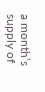a month’s supply of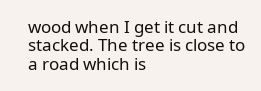wood when I get it cut and stacked. The tree is close to a road which is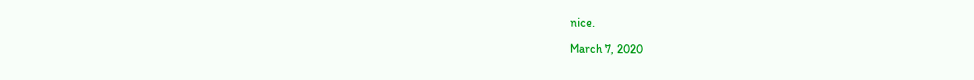nice.

March 7, 2020